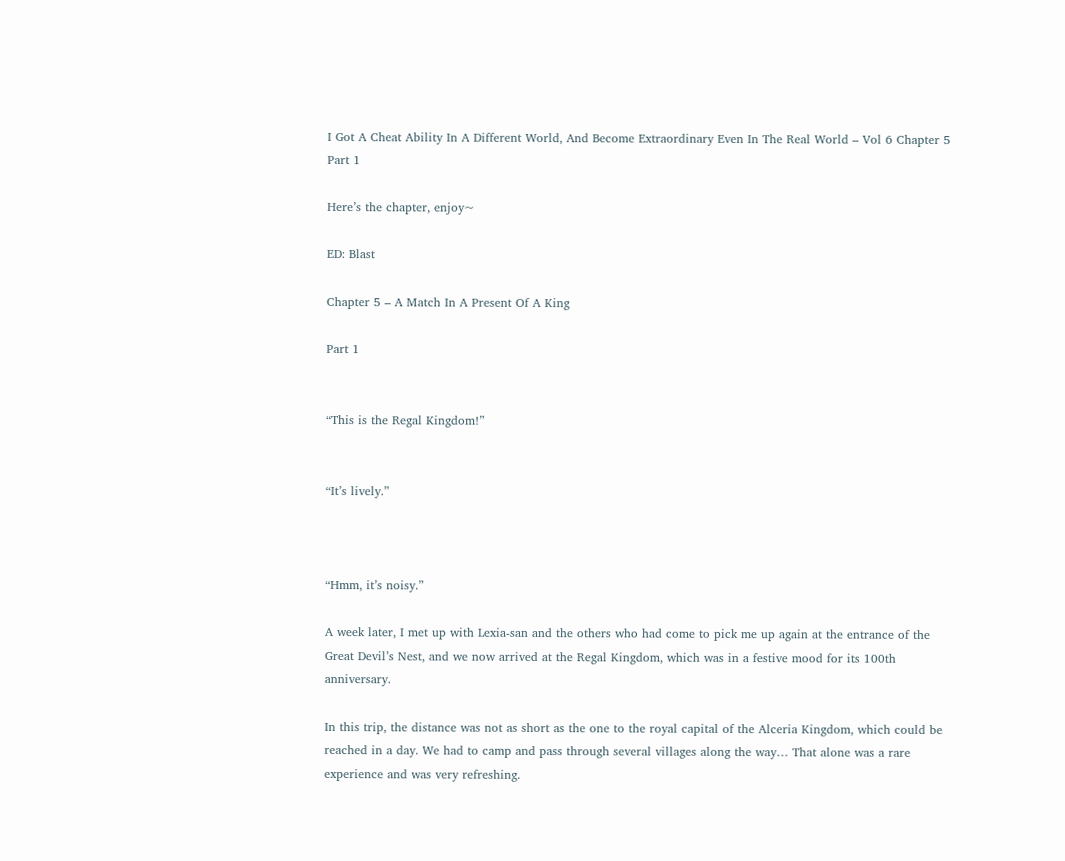I Got A Cheat Ability In A Different World, And Become Extraordinary Even In The Real World – Vol 6 Chapter 5 Part 1

Here’s the chapter, enjoy~

ED: Blast

Chapter 5 – A Match In A Present Of A King

Part 1


“This is the Regal Kingdom!”


“It’s lively.”



“Hmm, it’s noisy.”

A week later, I met up with Lexia-san and the others who had come to pick me up again at the entrance of the Great Devil’s Nest, and we now arrived at the Regal Kingdom, which was in a festive mood for its 100th anniversary.

In this trip, the distance was not as short as the one to the royal capital of the Alceria Kingdom, which could be reached in a day. We had to camp and pass through several villages along the way… That alone was a rare experience and was very refreshing.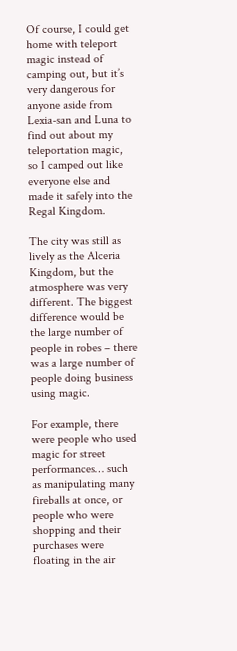Of course, I could get home with teleport magic instead of camping out, but it’s very dangerous for anyone aside from Lexia-san and Luna to find out about my teleportation magic, so I camped out like everyone else and made it safely into the Regal Kingdom.

The city was still as lively as the Alceria Kingdom, but the atmosphere was very different. The biggest difference would be the large number of people in robes – there was a large number of people doing business using magic.

For example, there were people who used magic for street performances… such as manipulating many fireballs at once, or people who were shopping and their purchases were floating in the air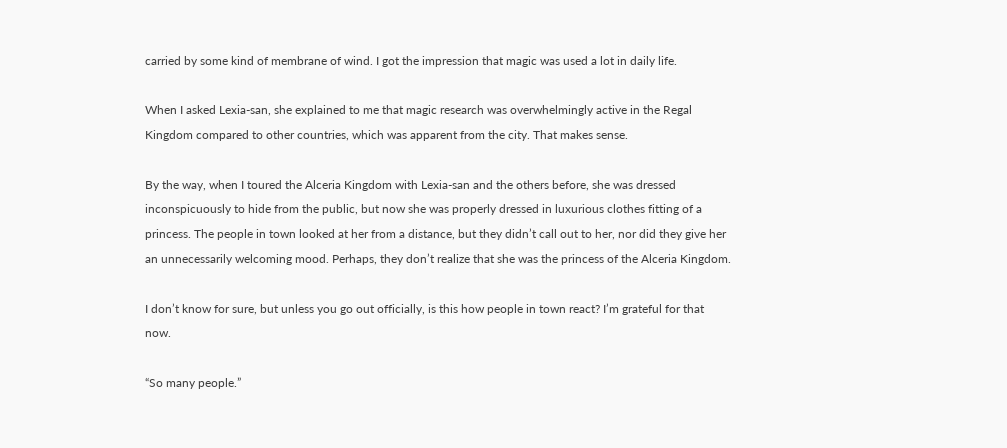carried by some kind of membrane of wind. I got the impression that magic was used a lot in daily life.

When I asked Lexia-san, she explained to me that magic research was overwhelmingly active in the Regal Kingdom compared to other countries, which was apparent from the city. That makes sense.

By the way, when I toured the Alceria Kingdom with Lexia-san and the others before, she was dressed inconspicuously to hide from the public, but now she was properly dressed in luxurious clothes fitting of a princess. The people in town looked at her from a distance, but they didn’t call out to her, nor did they give her an unnecessarily welcoming mood. Perhaps, they don’t realize that she was the princess of the Alceria Kingdom.

I don’t know for sure, but unless you go out officially, is this how people in town react? I’m grateful for that now.

“So many people.”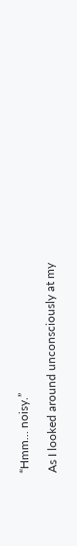“Hmm… noisy.”

As I looked around unconsciously at my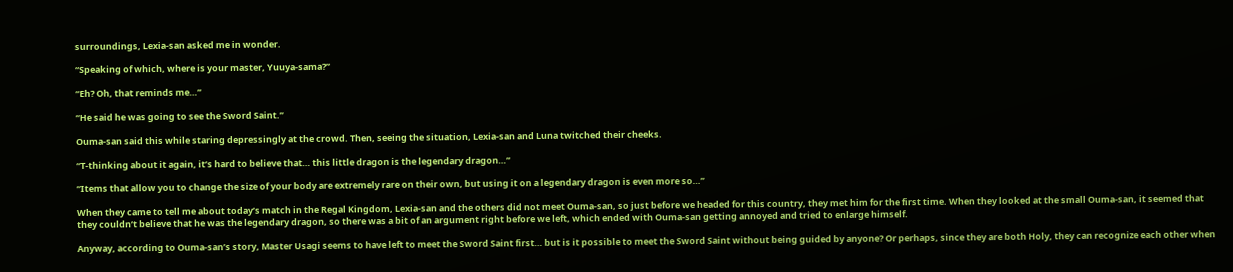surroundings, Lexia-san asked me in wonder.

“Speaking of which, where is your master, Yuuya-sama?”

“Eh? Oh, that reminds me…”

“He said he was going to see the Sword Saint.”

Ouma-san said this while staring depressingly at the crowd. Then, seeing the situation, Lexia-san and Luna twitched their cheeks.

“T-thinking about it again, it’s hard to believe that… this little dragon is the legendary dragon…”

“Items that allow you to change the size of your body are extremely rare on their own, but using it on a legendary dragon is even more so…”

When they came to tell me about today’s match in the Regal Kingdom, Lexia-san and the others did not meet Ouma-san, so just before we headed for this country, they met him for the first time. When they looked at the small Ouma-san, it seemed that they couldn’t believe that he was the legendary dragon, so there was a bit of an argument right before we left, which ended with Ouma-san getting annoyed and tried to enlarge himself.

Anyway, according to Ouma-san’s story, Master Usagi seems to have left to meet the Sword Saint first… but is it possible to meet the Sword Saint without being guided by anyone? Or perhaps, since they are both Holy, they can recognize each other when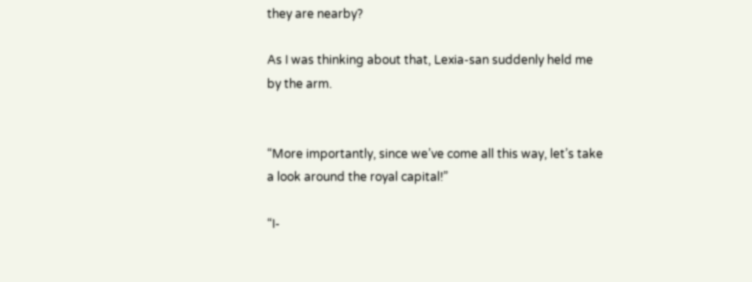they are nearby?

As I was thinking about that, Lexia-san suddenly held me by the arm.


“More importantly, since we’ve come all this way, let’s take a look around the royal capital!”

“I-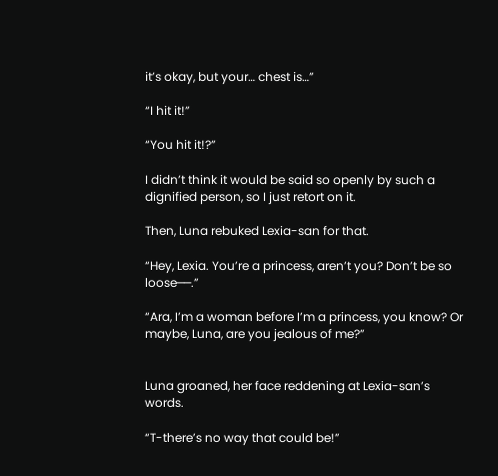it’s okay, but your… chest is…”

“I hit it!”

“You hit it!?”

I didn’t think it would be said so openly by such a dignified person, so I just retort on it.

Then, Luna rebuked Lexia-san for that.

“Hey, Lexia. You’re a princess, aren’t you? Don’t be so loose──.”

“Ara, I’m a woman before I’m a princess, you know? Or maybe, Luna, are you jealous of me?”


Luna groaned, her face reddening at Lexia-san’s words.

“T-there’s no way that could be!”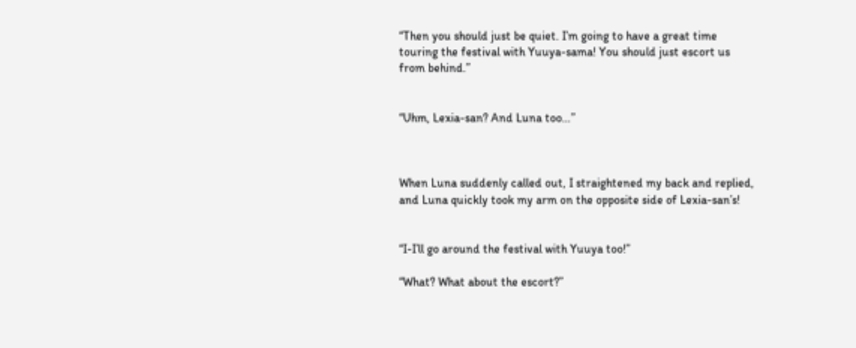“Then you should just be quiet. I’m going to have a great time touring the festival with Yuuya-sama! You should just escort us from behind.”


“Uhm, Lexia-san? And Luna too…”



When Luna suddenly called out, I straightened my back and replied, and Luna quickly took my arm on the opposite side of Lexia-san’s!


“I-I’ll go around the festival with Yuuya too!”

“What? What about the escort?”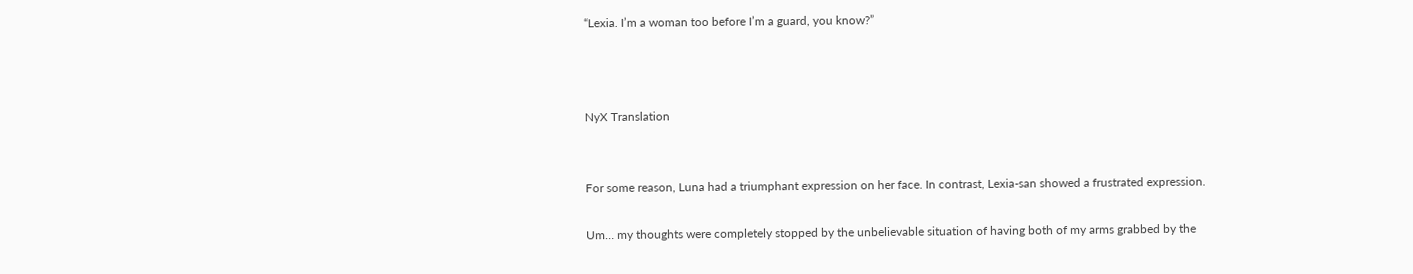“Lexia. I’m a woman too before I’m a guard, you know?”



NyX Translation


For some reason, Luna had a triumphant expression on her face. In contrast, Lexia-san showed a frustrated expression.

Um… my thoughts were completely stopped by the unbelievable situation of having both of my arms grabbed by the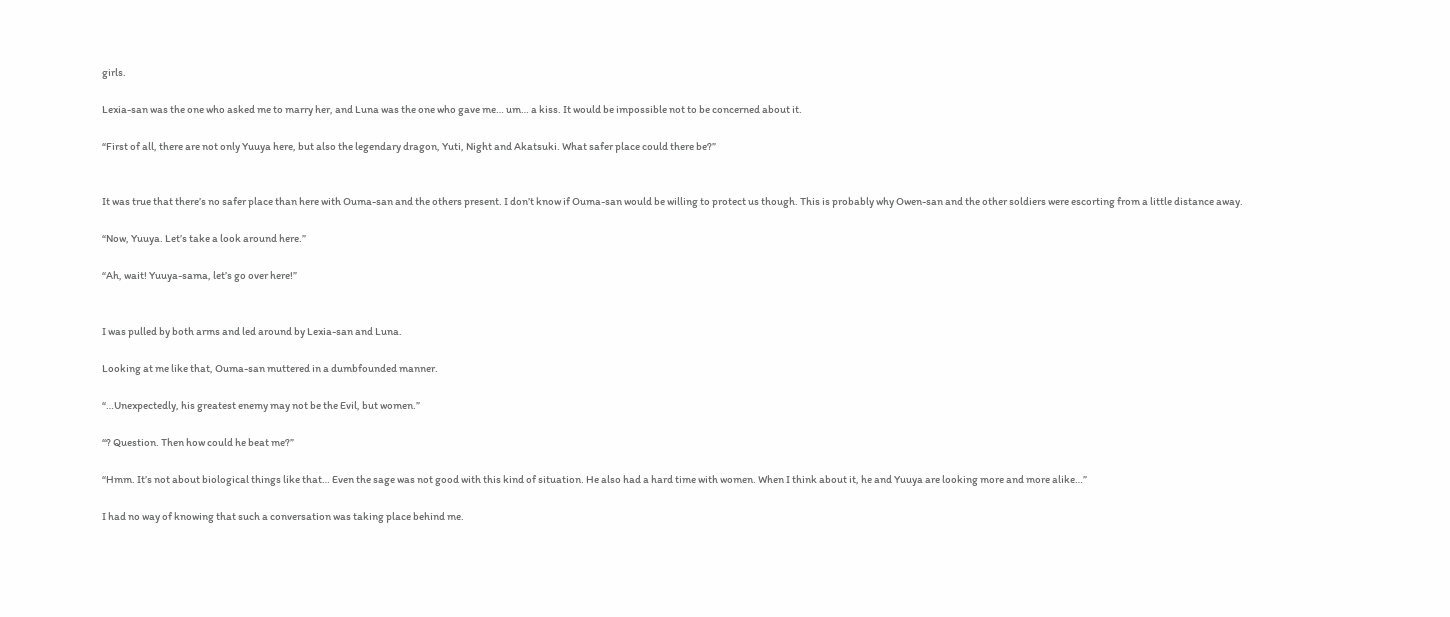girls.

Lexia-san was the one who asked me to marry her, and Luna was the one who gave me… um… a kiss. It would be impossible not to be concerned about it.

“First of all, there are not only Yuuya here, but also the legendary dragon, Yuti, Night and Akatsuki. What safer place could there be?”


It was true that there’s no safer place than here with Ouma-san and the others present. I don’t know if Ouma-san would be willing to protect us though. This is probably why Owen-san and the other soldiers were escorting from a little distance away.

“Now, Yuuya. Let’s take a look around here.”

“Ah, wait! Yuuya-sama, let’s go over here!”


I was pulled by both arms and led around by Lexia-san and Luna.

Looking at me like that, Ouma-san muttered in a dumbfounded manner.

“…Unexpectedly, his greatest enemy may not be the Evil, but women.”

“? Question. Then how could he beat me?”

“Hmm. It’s not about biological things like that… Even the sage was not good with this kind of situation. He also had a hard time with women. When I think about it, he and Yuuya are looking more and more alike…”

I had no way of knowing that such a conversation was taking place behind me.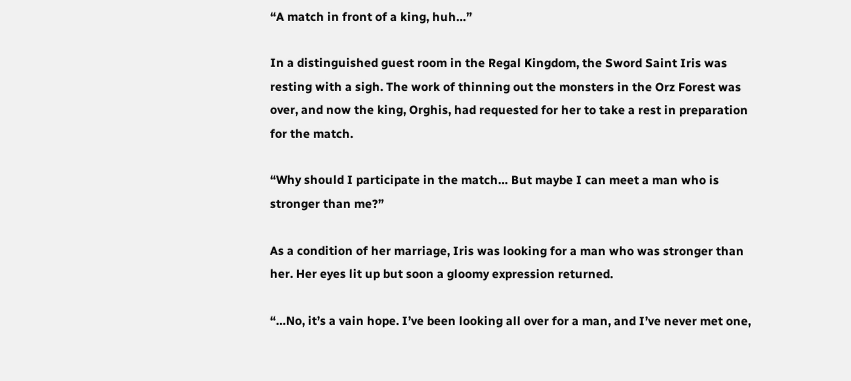“A match in front of a king, huh…”

In a distinguished guest room in the Regal Kingdom, the Sword Saint Iris was resting with a sigh. The work of thinning out the monsters in the Orz Forest was over, and now the king, Orghis, had requested for her to take a rest in preparation for the match.

“Why should I participate in the match… But maybe I can meet a man who is stronger than me?”

As a condition of her marriage, Iris was looking for a man who was stronger than her. Her eyes lit up but soon a gloomy expression returned.

“…No, it’s a vain hope. I’ve been looking all over for a man, and I’ve never met one,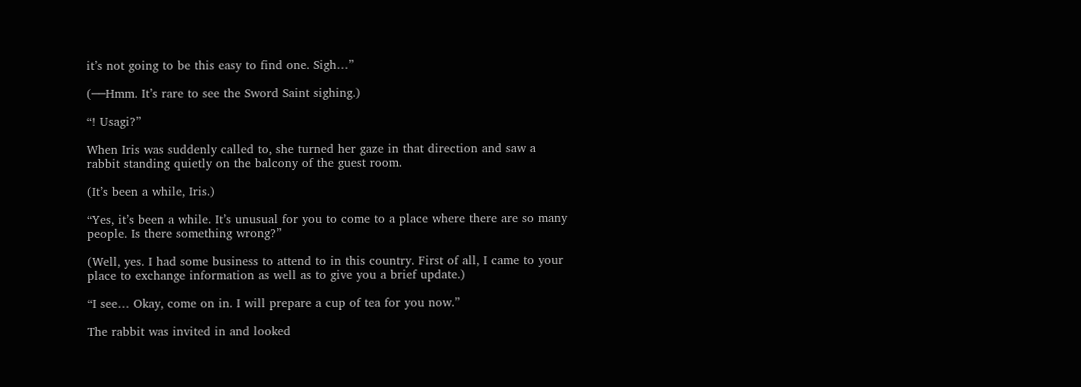it’s not going to be this easy to find one. Sigh…”

(──Hmm. It’s rare to see the Sword Saint sighing.)

“! Usagi?”

When Iris was suddenly called to, she turned her gaze in that direction and saw a rabbit standing quietly on the balcony of the guest room.

(It’s been a while, Iris.)

“Yes, it’s been a while. It’s unusual for you to come to a place where there are so many people. Is there something wrong?”

(Well, yes. I had some business to attend to in this country. First of all, I came to your place to exchange information as well as to give you a brief update.)

“I see… Okay, come on in. I will prepare a cup of tea for you now.”

The rabbit was invited in and looked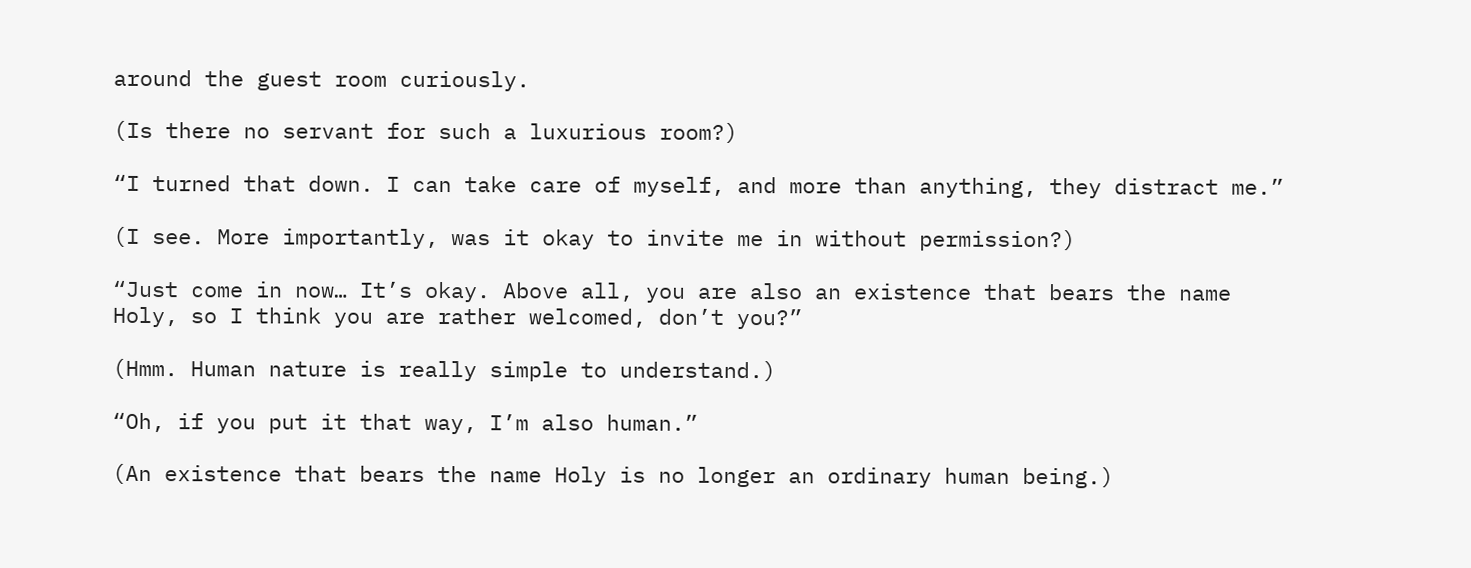around the guest room curiously.

(Is there no servant for such a luxurious room?)

“I turned that down. I can take care of myself, and more than anything, they distract me.”

(I see. More importantly, was it okay to invite me in without permission?)

“Just come in now… It’s okay. Above all, you are also an existence that bears the name Holy, so I think you are rather welcomed, don’t you?”

(Hmm. Human nature is really simple to understand.)

“Oh, if you put it that way, I’m also human.”

(An existence that bears the name Holy is no longer an ordinary human being.)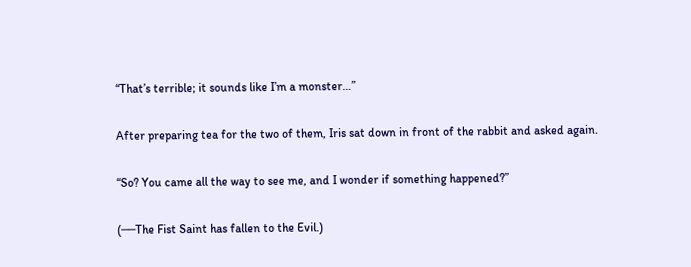“That’s terrible; it sounds like I’m a monster…”

After preparing tea for the two of them, Iris sat down in front of the rabbit and asked again.

“So? You came all the way to see me, and I wonder if something happened?”

(──The Fist Saint has fallen to the Evil.)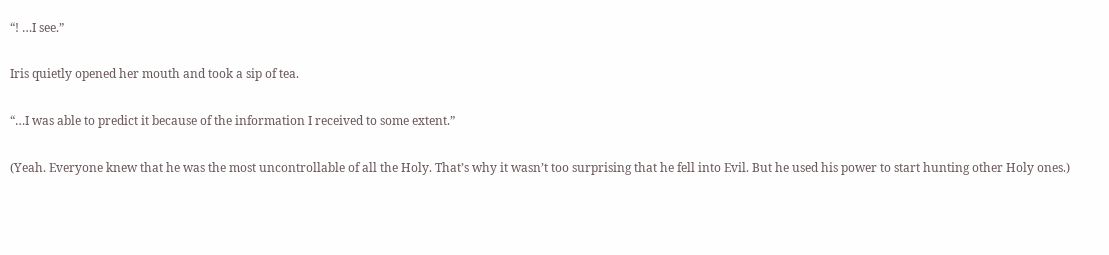“! …I see.”

Iris quietly opened her mouth and took a sip of tea.

“…I was able to predict it because of the information I received to some extent.”

(Yeah. Everyone knew that he was the most uncontrollable of all the Holy. That’s why it wasn’t too surprising that he fell into Evil. But he used his power to start hunting other Holy ones.)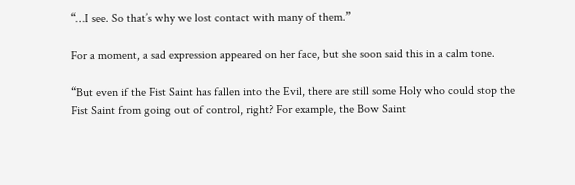“…I see. So that’s why we lost contact with many of them.”

For a moment, a sad expression appeared on her face, but she soon said this in a calm tone.

“But even if the Fist Saint has fallen into the Evil, there are still some Holy who could stop the Fist Saint from going out of control, right? For example, the Bow Saint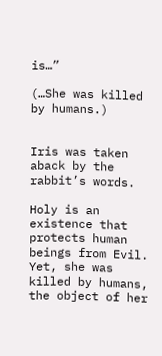is…”

(…She was killed by humans.)


Iris was taken aback by the rabbit’s words.

Holy is an existence that protects human beings from Evil. Yet, she was killed by humans, the object of her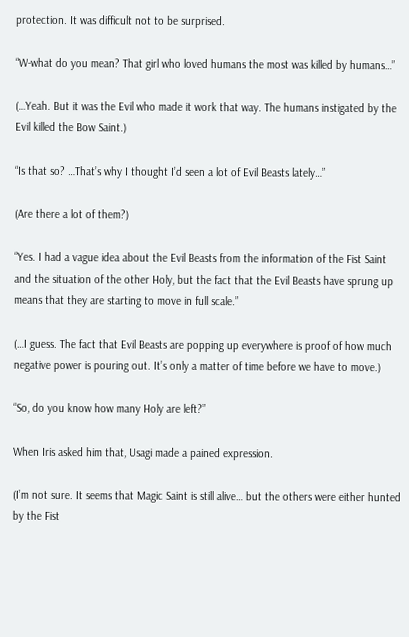protection. It was difficult not to be surprised.

“W-what do you mean? That girl who loved humans the most was killed by humans…”

(…Yeah. But it was the Evil who made it work that way. The humans instigated by the Evil killed the Bow Saint.)

“Is that so? …That’s why I thought I’d seen a lot of Evil Beasts lately…”

(Are there a lot of them?)

“Yes. I had a vague idea about the Evil Beasts from the information of the Fist Saint and the situation of the other Holy, but the fact that the Evil Beasts have sprung up means that they are starting to move in full scale.”

(…I guess. The fact that Evil Beasts are popping up everywhere is proof of how much negative power is pouring out. It’s only a matter of time before we have to move.)

“So, do you know how many Holy are left?”

When Iris asked him that, Usagi made a pained expression.

(I’m not sure. It seems that Magic Saint is still alive… but the others were either hunted by the Fist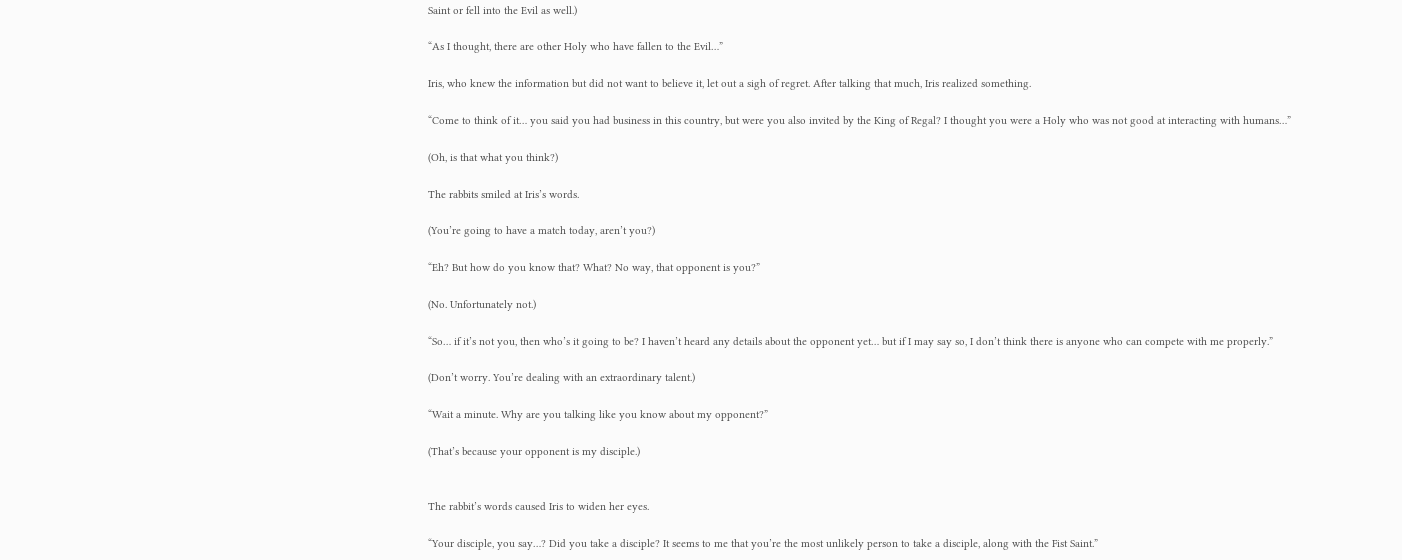Saint or fell into the Evil as well.)

“As I thought, there are other Holy who have fallen to the Evil…”

Iris, who knew the information but did not want to believe it, let out a sigh of regret. After talking that much, Iris realized something.

“Come to think of it… you said you had business in this country, but were you also invited by the King of Regal? I thought you were a Holy who was not good at interacting with humans…”

(Oh, is that what you think?)

The rabbits smiled at Iris’s words.

(You’re going to have a match today, aren’t you?)

“Eh? But how do you know that? What? No way, that opponent is you?”

(No. Unfortunately not.)

“So… if it’s not you, then who’s it going to be? I haven’t heard any details about the opponent yet… but if I may say so, I don’t think there is anyone who can compete with me properly.”

(Don’t worry. You’re dealing with an extraordinary talent.)

“Wait a minute. Why are you talking like you know about my opponent?”

(That’s because your opponent is my disciple.)


The rabbit’s words caused Iris to widen her eyes.

“Your disciple, you say…? Did you take a disciple? It seems to me that you’re the most unlikely person to take a disciple, along with the Fist Saint.”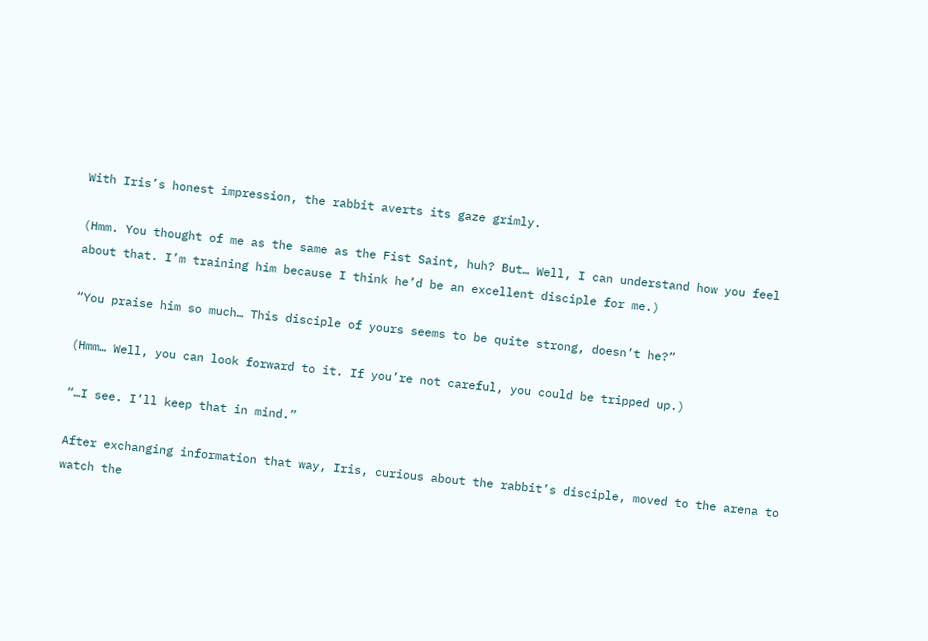With Iris’s honest impression, the rabbit averts its gaze grimly.

(Hmm. You thought of me as the same as the Fist Saint, huh? But… Well, I can understand how you feel about that. I’m training him because I think he’d be an excellent disciple for me.)

“You praise him so much… This disciple of yours seems to be quite strong, doesn’t he?”

(Hmm… Well, you can look forward to it. If you’re not careful, you could be tripped up.)

“…I see. I’ll keep that in mind.”

After exchanging information that way, Iris, curious about the rabbit’s disciple, moved to the arena to watch the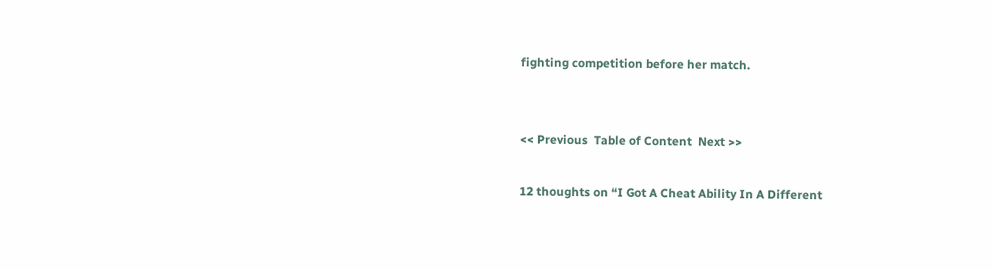fighting competition before her match.


<< Previous  Table of Content  Next >>

12 thoughts on “I Got A Cheat Ability In A Different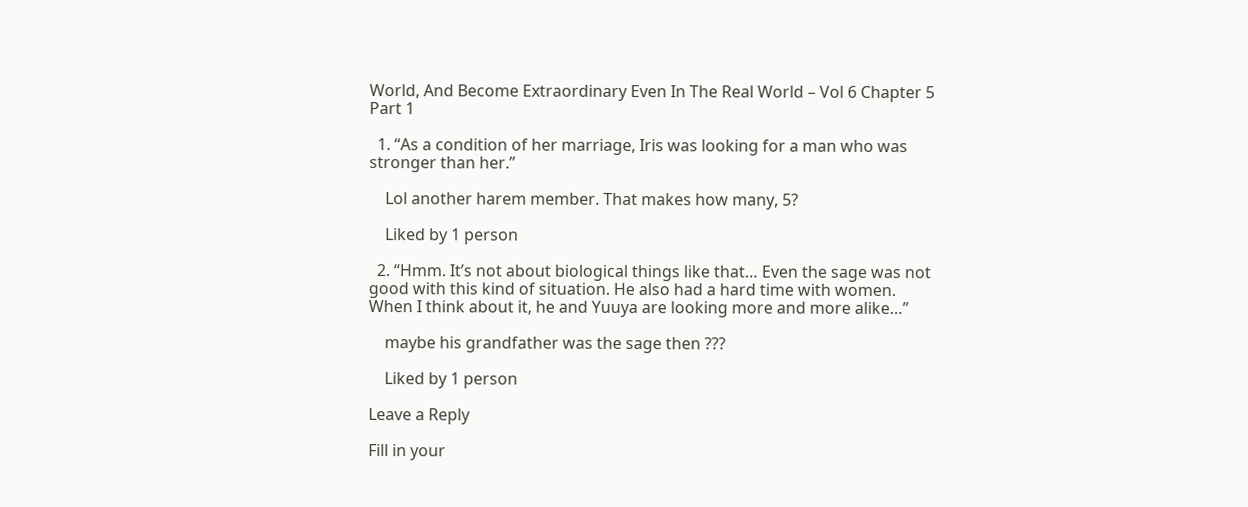World, And Become Extraordinary Even In The Real World – Vol 6 Chapter 5 Part 1

  1. “As a condition of her marriage, Iris was looking for a man who was stronger than her.”

    Lol another harem member. That makes how many, 5?

    Liked by 1 person

  2. “Hmm. It’s not about biological things like that… Even the sage was not good with this kind of situation. He also had a hard time with women. When I think about it, he and Yuuya are looking more and more alike…”

    maybe his grandfather was the sage then ???

    Liked by 1 person

Leave a Reply

Fill in your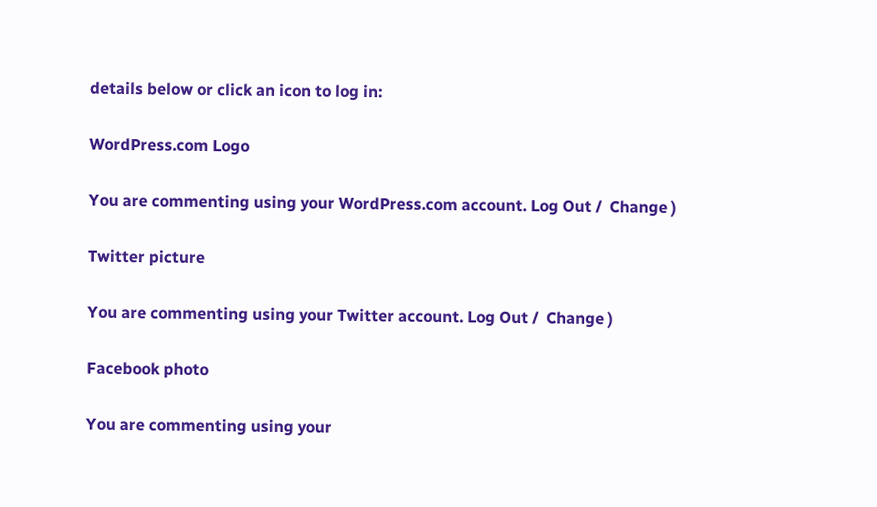details below or click an icon to log in:

WordPress.com Logo

You are commenting using your WordPress.com account. Log Out /  Change )

Twitter picture

You are commenting using your Twitter account. Log Out /  Change )

Facebook photo

You are commenting using your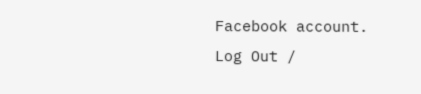Facebook account. Log Out /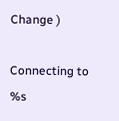Change )

Connecting to %s